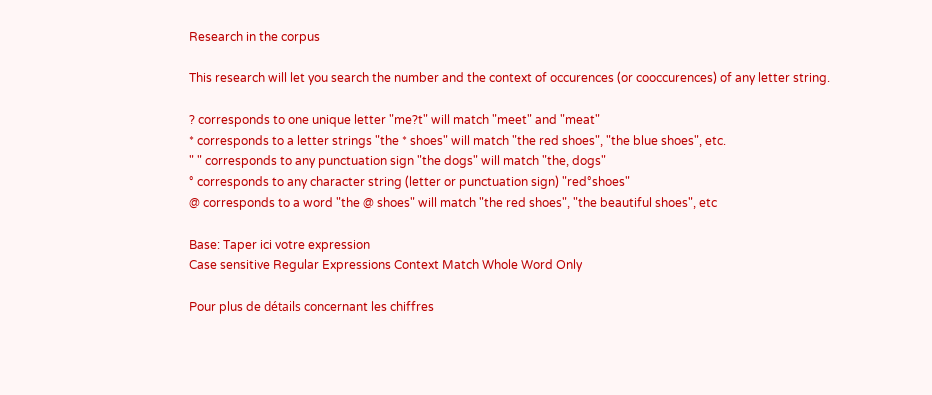Research in the corpus

This research will let you search the number and the context of occurences (or cooccurences) of any letter string.

? corresponds to one unique letter "me?t" will match "meet" and "meat"
* corresponds to a letter strings "the * shoes" will match "the red shoes", "the blue shoes", etc.
" " corresponds to any punctuation sign "the dogs" will match "the, dogs"
° corresponds to any character string (letter or punctuation sign) "red°shoes"
@ corresponds to a word "the @ shoes" will match "the red shoes", "the beautiful shoes", etc

Base: Taper ici votre expression
Case sensitive Regular Expressions Context Match Whole Word Only

Pour plus de détails concernant les chiffres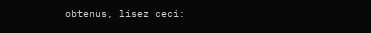obtenus, lisez ceci: